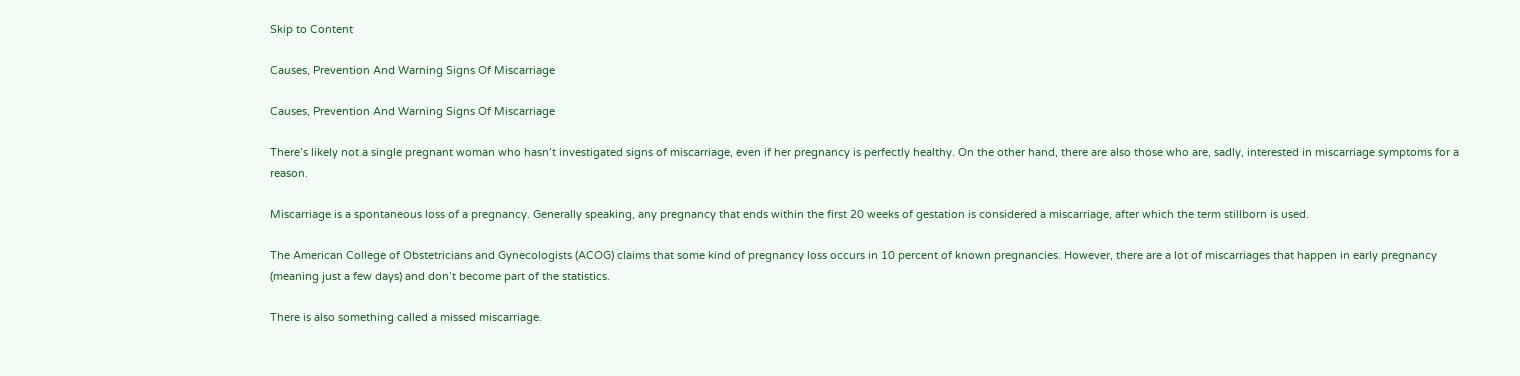Skip to Content

Causes, Prevention And Warning Signs Of Miscarriage

Causes, Prevention And Warning Signs Of Miscarriage

There’s likely not a single pregnant woman who hasn’t investigated signs of miscarriage, even if her pregnancy is perfectly healthy. On the other hand, there are also those who are, sadly, interested in miscarriage symptoms for a reason.

Miscarriage is a spontaneous loss of a pregnancy. Generally speaking, any pregnancy that ends within the first 20 weeks of gestation is considered a miscarriage, after which the term stillborn is used.

The American College of Obstetricians and Gynecologists (ACOG) claims that some kind of pregnancy loss occurs in 10 percent of known pregnancies. However, there are a lot of miscarriages that happen in early pregnancy (meaning just a few days) and don’t become part of the statistics.

There is also something called a missed miscarriage.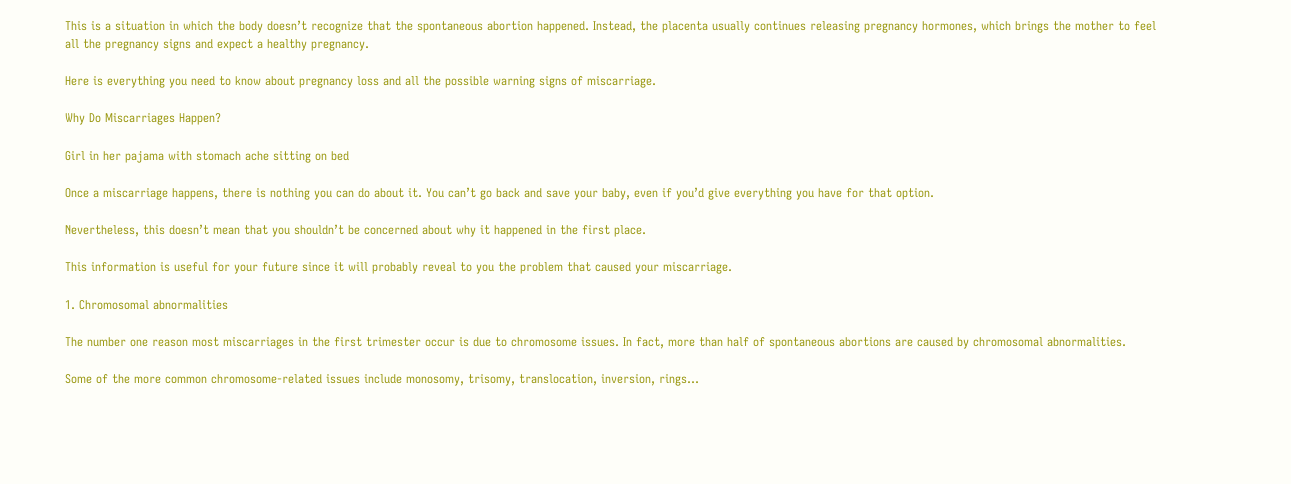This is a situation in which the body doesn’t recognize that the spontaneous abortion happened. Instead, the placenta usually continues releasing pregnancy hormones, which brings the mother to feel all the pregnancy signs and expect a healthy pregnancy.

Here is everything you need to know about pregnancy loss and all the possible warning signs of miscarriage.

Why Do Miscarriages Happen?

Girl in her pajama with stomach ache sitting on bed

Once a miscarriage happens, there is nothing you can do about it. You can’t go back and save your baby, even if you’d give everything you have for that option.

Nevertheless, this doesn’t mean that you shouldn’t be concerned about why it happened in the first place.

This information is useful for your future since it will probably reveal to you the problem that caused your miscarriage.

1. Chromosomal abnormalities

The number one reason most miscarriages in the first trimester occur is due to chromosome issues. In fact, more than half of spontaneous abortions are caused by chromosomal abnormalities.

Some of the more common chromosome-related issues include monosomy, trisomy, translocation, inversion, rings…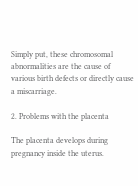Simply put, these chromosomal abnormalities are the cause of various birth defects or directly cause a miscarriage.

2. Problems with the placenta

The placenta develops during pregnancy inside the uterus.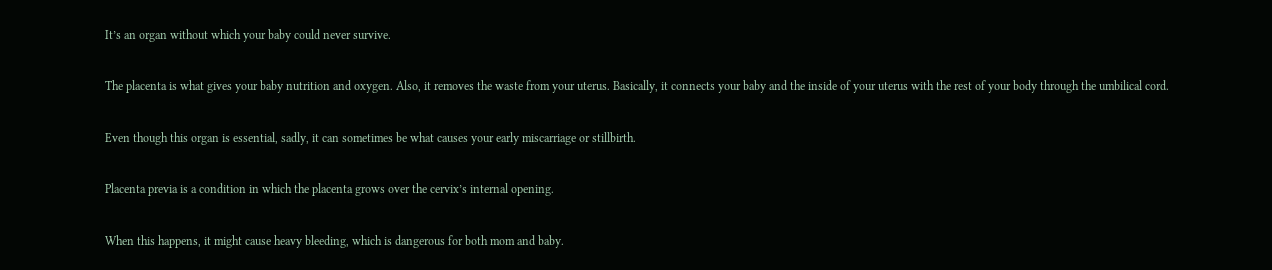It’s an organ without which your baby could never survive.

The placenta is what gives your baby nutrition and oxygen. Also, it removes the waste from your uterus. Basically, it connects your baby and the inside of your uterus with the rest of your body through the umbilical cord.

Even though this organ is essential, sadly, it can sometimes be what causes your early miscarriage or stillbirth.

Placenta previa is a condition in which the placenta grows over the cervix’s internal opening.

When this happens, it might cause heavy bleeding, which is dangerous for both mom and baby.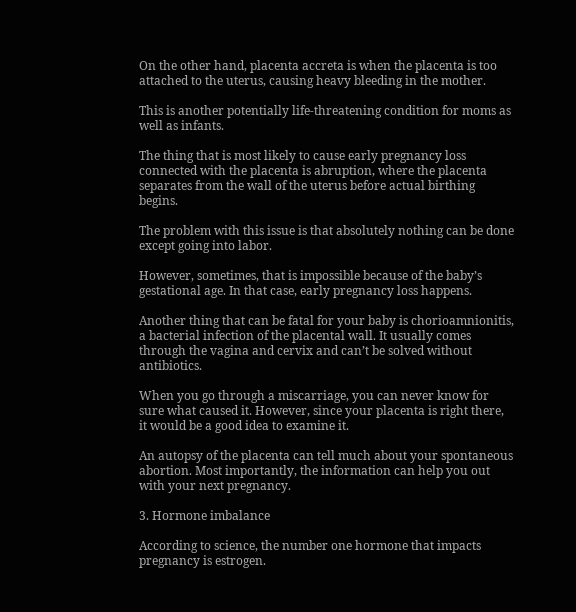On the other hand, placenta accreta is when the placenta is too attached to the uterus, causing heavy bleeding in the mother.

This is another potentially life-threatening condition for moms as well as infants.

The thing that is most likely to cause early pregnancy loss connected with the placenta is abruption, where the placenta separates from the wall of the uterus before actual birthing begins.

The problem with this issue is that absolutely nothing can be done except going into labor.

However, sometimes, that is impossible because of the baby’s gestational age. In that case, early pregnancy loss happens.

Another thing that can be fatal for your baby is chorioamnionitis, a bacterial infection of the placental wall. It usually comes through the vagina and cervix and can’t be solved without antibiotics.

When you go through a miscarriage, you can never know for sure what caused it. However, since your placenta is right there, it would be a good idea to examine it.

An autopsy of the placenta can tell much about your spontaneous abortion. Most importantly, the information can help you out with your next pregnancy.

3. Hormone imbalance

According to science, the number one hormone that impacts pregnancy is estrogen.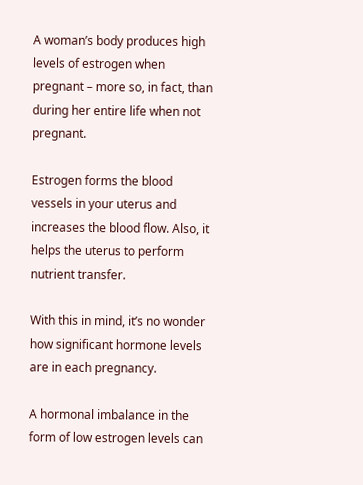A woman’s body produces high levels of estrogen when pregnant – more so, in fact, than during her entire life when not pregnant.

Estrogen forms the blood vessels in your uterus and increases the blood flow. Also, it helps the uterus to perform nutrient transfer.

With this in mind, it’s no wonder how significant hormone levels are in each pregnancy.

A hormonal imbalance in the form of low estrogen levels can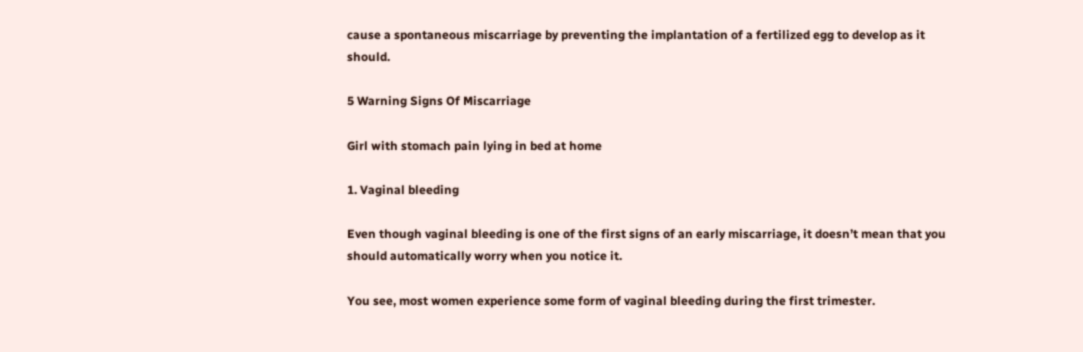cause a spontaneous miscarriage by preventing the implantation of a fertilized egg to develop as it should.

5 Warning Signs Of Miscarriage

Girl with stomach pain lying in bed at home

1. Vaginal bleeding

Even though vaginal bleeding is one of the first signs of an early miscarriage, it doesn’t mean that you should automatically worry when you notice it.

You see, most women experience some form of vaginal bleeding during the first trimester.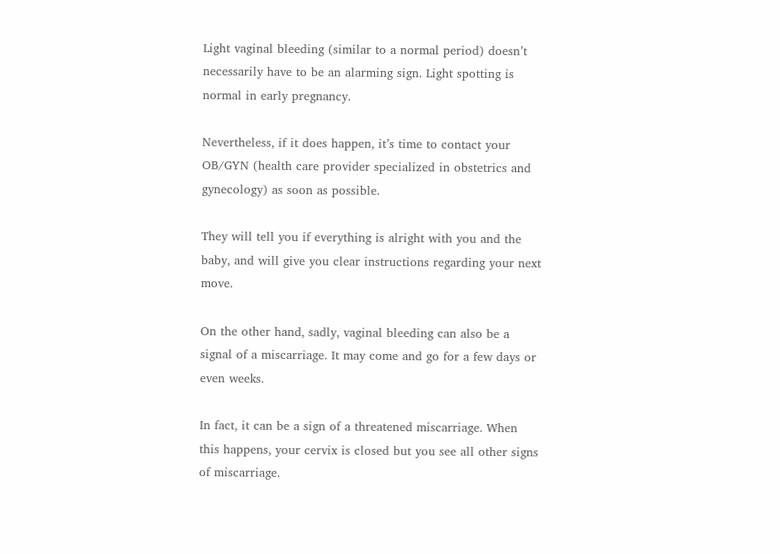Light vaginal bleeding (similar to a normal period) doesn’t necessarily have to be an alarming sign. Light spotting is normal in early pregnancy.

Nevertheless, if it does happen, it’s time to contact your OB/GYN (health care provider specialized in obstetrics and gynecology) as soon as possible.

They will tell you if everything is alright with you and the baby, and will give you clear instructions regarding your next move.

On the other hand, sadly, vaginal bleeding can also be a signal of a miscarriage. It may come and go for a few days or even weeks.

In fact, it can be a sign of a threatened miscarriage. When this happens, your cervix is closed but you see all other signs of miscarriage.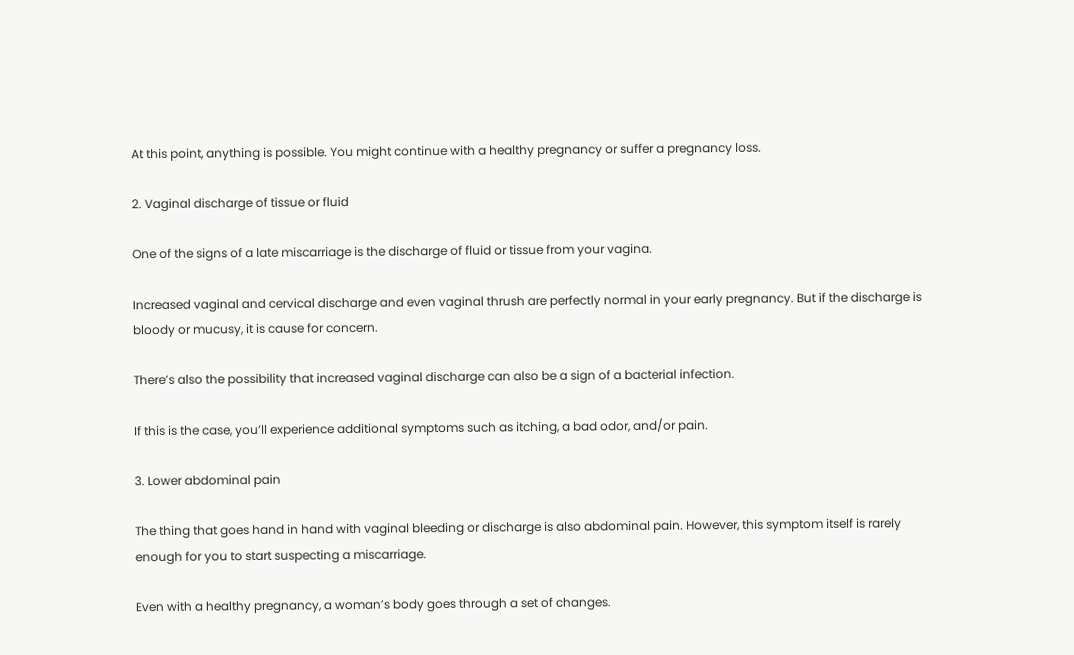At this point, anything is possible. You might continue with a healthy pregnancy or suffer a pregnancy loss.

2. Vaginal discharge of tissue or fluid

One of the signs of a late miscarriage is the discharge of fluid or tissue from your vagina.

Increased vaginal and cervical discharge and even vaginal thrush are perfectly normal in your early pregnancy. But if the discharge is bloody or mucusy, it is cause for concern.

There’s also the possibility that increased vaginal discharge can also be a sign of a bacterial infection.

If this is the case, you’ll experience additional symptoms such as itching, a bad odor, and/or pain.

3. Lower abdominal pain

The thing that goes hand in hand with vaginal bleeding or discharge is also abdominal pain. However, this symptom itself is rarely enough for you to start suspecting a miscarriage.

Even with a healthy pregnancy, a woman’s body goes through a set of changes.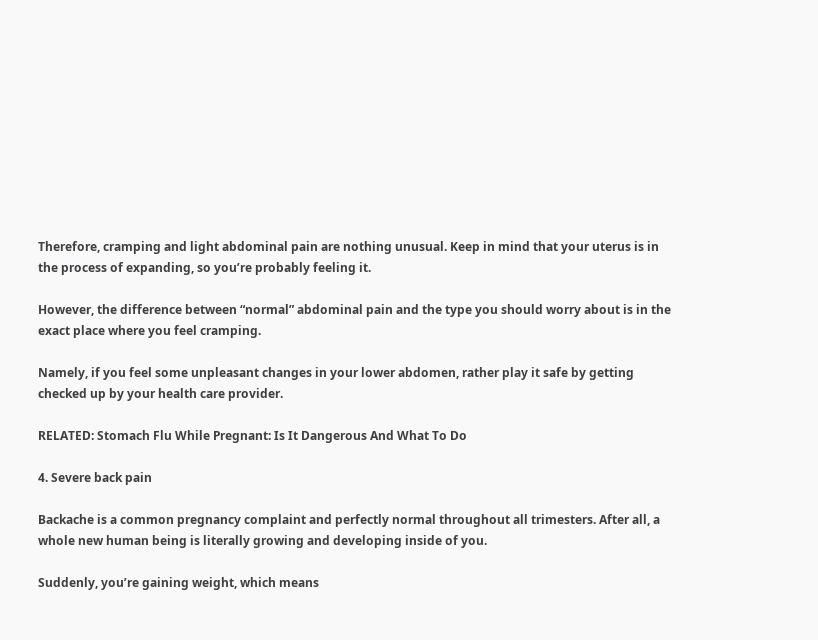Therefore, cramping and light abdominal pain are nothing unusual. Keep in mind that your uterus is in the process of expanding, so you’re probably feeling it.

However, the difference between “normal” abdominal pain and the type you should worry about is in the exact place where you feel cramping.

Namely, if you feel some unpleasant changes in your lower abdomen, rather play it safe by getting checked up by your health care provider.

RELATED: Stomach Flu While Pregnant: Is It Dangerous And What To Do

4. Severe back pain

Backache is a common pregnancy complaint and perfectly normal throughout all trimesters. After all, a whole new human being is literally growing and developing inside of you.

Suddenly, you’re gaining weight, which means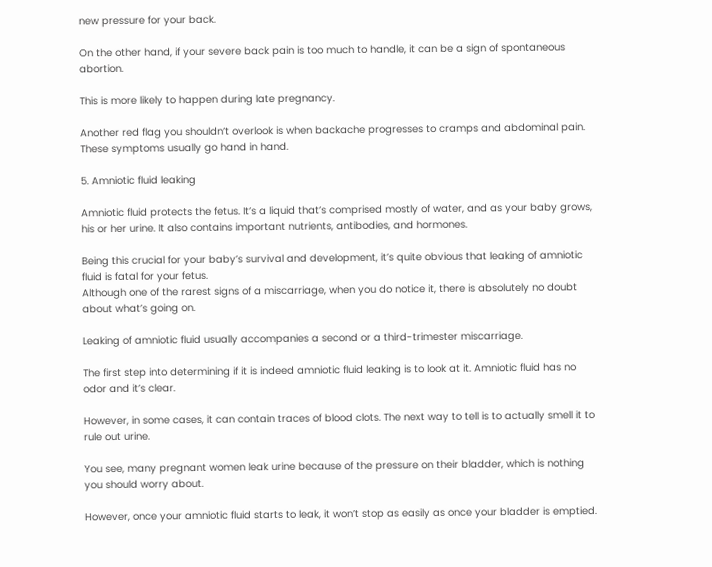new pressure for your back.

On the other hand, if your severe back pain is too much to handle, it can be a sign of spontaneous abortion.

This is more likely to happen during late pregnancy.

Another red flag you shouldn’t overlook is when backache progresses to cramps and abdominal pain. These symptoms usually go hand in hand.

5. Amniotic fluid leaking

Amniotic fluid protects the fetus. It’s a liquid that’s comprised mostly of water, and as your baby grows, his or her urine. It also contains important nutrients, antibodies, and hormones.

Being this crucial for your baby’s survival and development, it’s quite obvious that leaking of amniotic fluid is fatal for your fetus.
Although one of the rarest signs of a miscarriage, when you do notice it, there is absolutely no doubt about what’s going on.

Leaking of amniotic fluid usually accompanies a second or a third-trimester miscarriage.

The first step into determining if it is indeed amniotic fluid leaking is to look at it. Amniotic fluid has no odor and it’s clear.

However, in some cases, it can contain traces of blood clots. The next way to tell is to actually smell it to rule out urine.

You see, many pregnant women leak urine because of the pressure on their bladder, which is nothing you should worry about.

However, once your amniotic fluid starts to leak, it won’t stop as easily as once your bladder is emptied.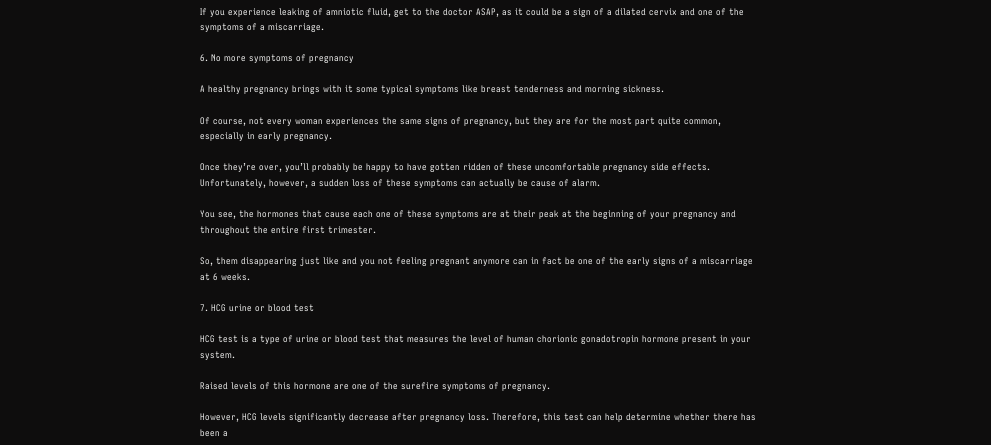If you experience leaking of amniotic fluid, get to the doctor ASAP, as it could be a sign of a dilated cervix and one of the symptoms of a miscarriage.

6. No more symptoms of pregnancy

A healthy pregnancy brings with it some typical symptoms like breast tenderness and morning sickness.

Of course, not every woman experiences the same signs of pregnancy, but they are for the most part quite common, especially in early pregnancy.

Once they’re over, you’ll probably be happy to have gotten ridden of these uncomfortable pregnancy side effects. Unfortunately, however, a sudden loss of these symptoms can actually be cause of alarm.

You see, the hormones that cause each one of these symptoms are at their peak at the beginning of your pregnancy and throughout the entire first trimester.

So, them disappearing just like and you not feeling pregnant anymore can in fact be one of the early signs of a miscarriage at 6 weeks.

7. HCG urine or blood test

HCG test is a type of urine or blood test that measures the level of human chorionic gonadotropin hormone present in your system.

Raised levels of this hormone are one of the surefire symptoms of pregnancy.

However, HCG levels significantly decrease after pregnancy loss. Therefore, this test can help determine whether there has been a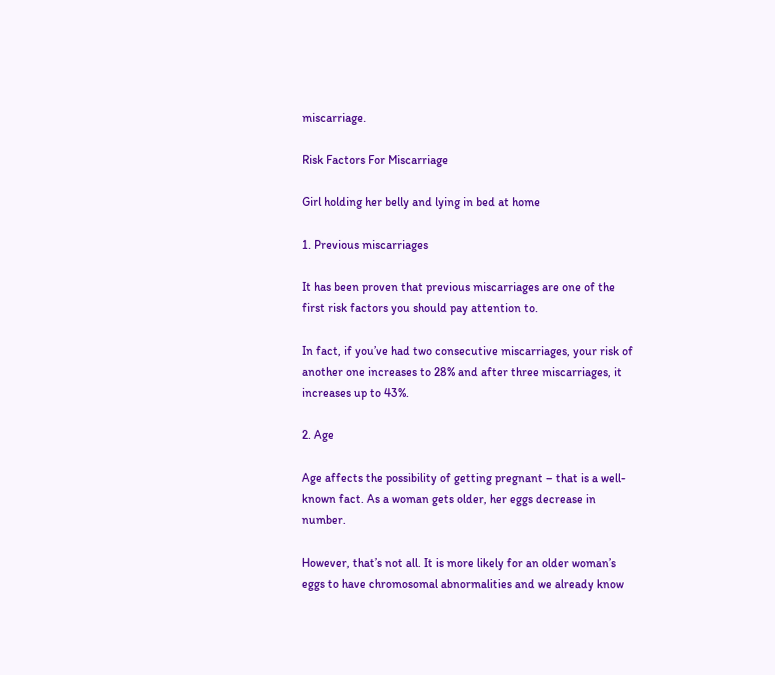miscarriage.

Risk Factors For Miscarriage

Girl holding her belly and lying in bed at home

1. Previous miscarriages

It has been proven that previous miscarriages are one of the first risk factors you should pay attention to.

In fact, if you’ve had two consecutive miscarriages, your risk of another one increases to 28% and after three miscarriages, it increases up to 43%.

2. Age

Age affects the possibility of getting pregnant – that is a well-known fact. As a woman gets older, her eggs decrease in number.

However, that’s not all. It is more likely for an older woman’s eggs to have chromosomal abnormalities and we already know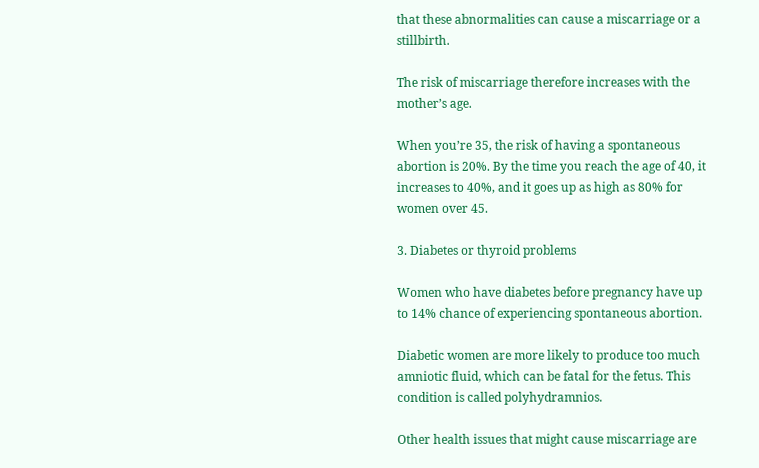that these abnormalities can cause a miscarriage or a stillbirth.

The risk of miscarriage therefore increases with the mother’s age.

When you’re 35, the risk of having a spontaneous abortion is 20%. By the time you reach the age of 40, it increases to 40%, and it goes up as high as 80% for women over 45.

3. Diabetes or thyroid problems

Women who have diabetes before pregnancy have up to 14% chance of experiencing spontaneous abortion.

Diabetic women are more likely to produce too much amniotic fluid, which can be fatal for the fetus. This condition is called polyhydramnios.

Other health issues that might cause miscarriage are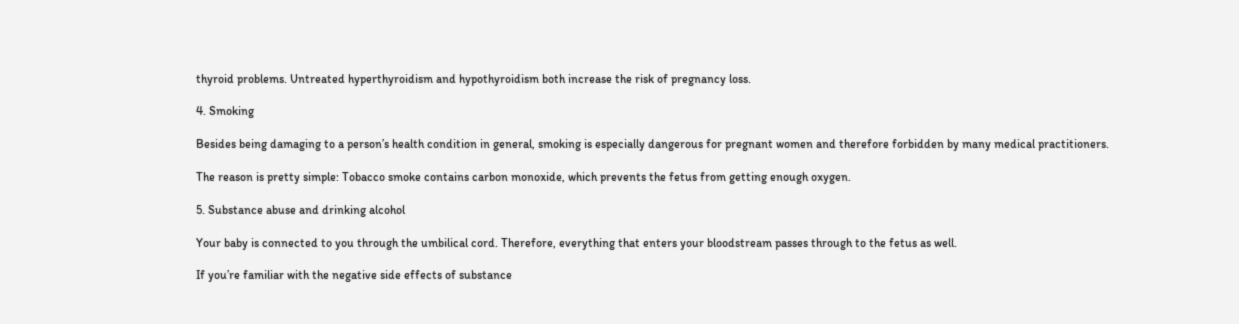thyroid problems. Untreated hyperthyroidism and hypothyroidism both increase the risk of pregnancy loss.

4. Smoking

Besides being damaging to a person’s health condition in general, smoking is especially dangerous for pregnant women and therefore forbidden by many medical practitioners.

The reason is pretty simple: Tobacco smoke contains carbon monoxide, which prevents the fetus from getting enough oxygen.

5. Substance abuse and drinking alcohol

Your baby is connected to you through the umbilical cord. Therefore, everything that enters your bloodstream passes through to the fetus as well.

If you’re familiar with the negative side effects of substance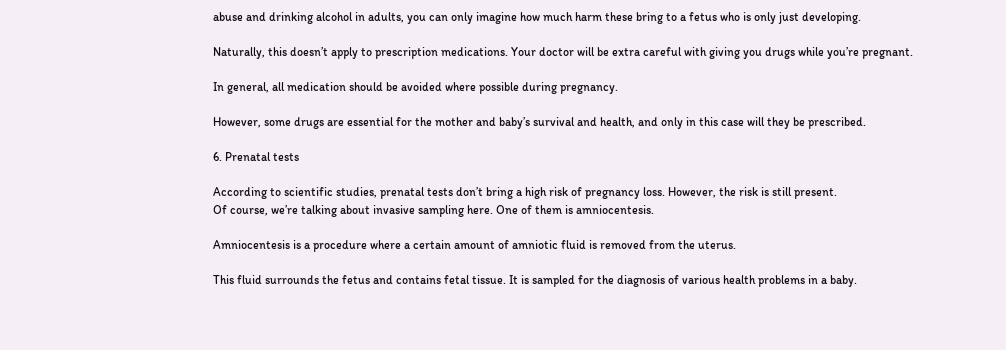abuse and drinking alcohol in adults, you can only imagine how much harm these bring to a fetus who is only just developing.

Naturally, this doesn’t apply to prescription medications. Your doctor will be extra careful with giving you drugs while you’re pregnant.

In general, all medication should be avoided where possible during pregnancy.

However, some drugs are essential for the mother and baby’s survival and health, and only in this case will they be prescribed.

6. Prenatal tests

According to scientific studies, prenatal tests don’t bring a high risk of pregnancy loss. However, the risk is still present.
Of course, we’re talking about invasive sampling here. One of them is amniocentesis.

Amniocentesis is a procedure where a certain amount of amniotic fluid is removed from the uterus.

This fluid surrounds the fetus and contains fetal tissue. It is sampled for the diagnosis of various health problems in a baby.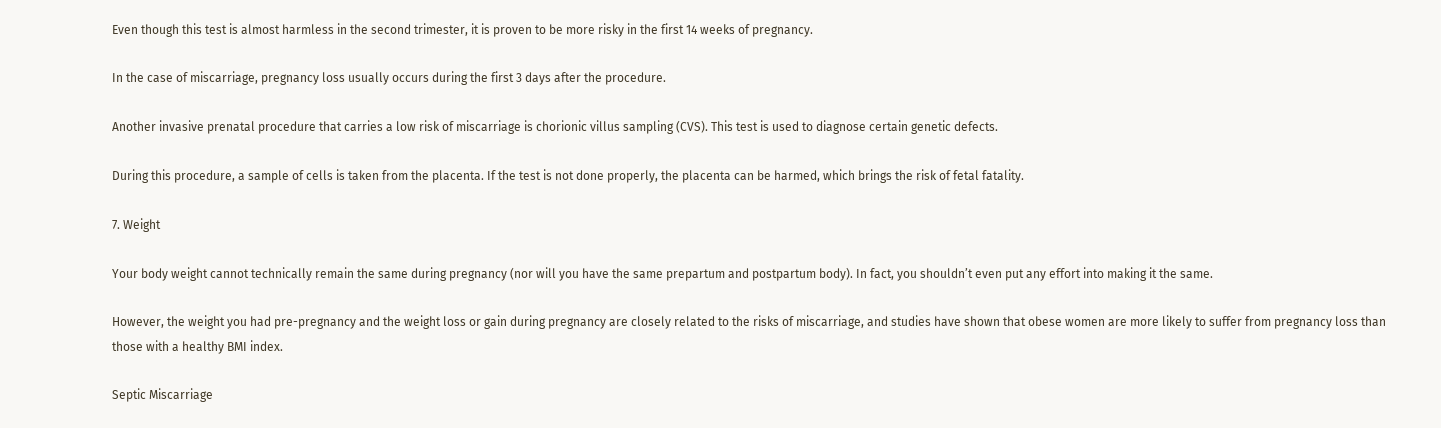Even though this test is almost harmless in the second trimester, it is proven to be more risky in the first 14 weeks of pregnancy.

In the case of miscarriage, pregnancy loss usually occurs during the first 3 days after the procedure.

Another invasive prenatal procedure that carries a low risk of miscarriage is chorionic villus sampling (CVS). This test is used to diagnose certain genetic defects.

During this procedure, a sample of cells is taken from the placenta. If the test is not done properly, the placenta can be harmed, which brings the risk of fetal fatality.

7. Weight

Your body weight cannot technically remain the same during pregnancy (nor will you have the same prepartum and postpartum body). In fact, you shouldn’t even put any effort into making it the same.

However, the weight you had pre-pregnancy and the weight loss or gain during pregnancy are closely related to the risks of miscarriage, and studies have shown that obese women are more likely to suffer from pregnancy loss than those with a healthy BMI index.

Septic Miscarriage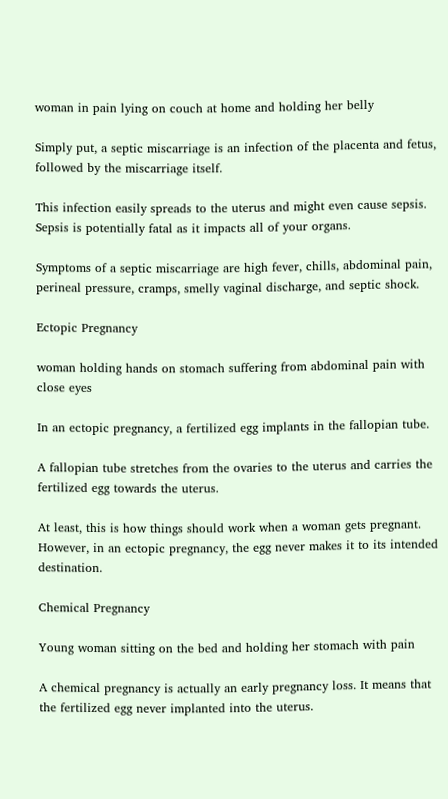woman in pain lying on couch at home and holding her belly

Simply put, a septic miscarriage is an infection of the placenta and fetus, followed by the miscarriage itself.

This infection easily spreads to the uterus and might even cause sepsis. Sepsis is potentially fatal as it impacts all of your organs.

Symptoms of a septic miscarriage are high fever, chills, abdominal pain, perineal pressure, cramps, smelly vaginal discharge, and septic shock.

Ectopic Pregnancy

woman holding hands on stomach suffering from abdominal pain with close eyes

In an ectopic pregnancy, a fertilized egg implants in the fallopian tube.

A fallopian tube stretches from the ovaries to the uterus and carries the fertilized egg towards the uterus.

At least, this is how things should work when a woman gets pregnant. However, in an ectopic pregnancy, the egg never makes it to its intended destination.

Chemical Pregnancy

Young woman sitting on the bed and holding her stomach with pain

A chemical pregnancy is actually an early pregnancy loss. It means that the fertilized egg never implanted into the uterus.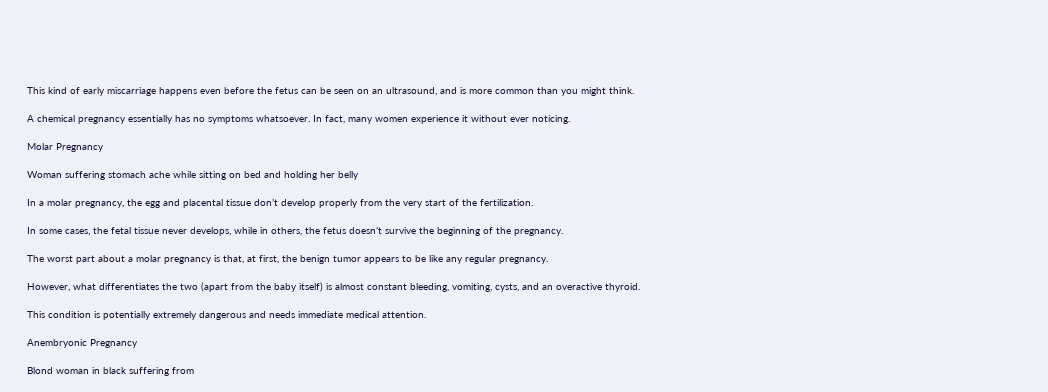This kind of early miscarriage happens even before the fetus can be seen on an ultrasound, and is more common than you might think.

A chemical pregnancy essentially has no symptoms whatsoever. In fact, many women experience it without ever noticing.

Molar Pregnancy

Woman suffering stomach ache while sitting on bed and holding her belly

In a molar pregnancy, the egg and placental tissue don’t develop properly from the very start of the fertilization.

In some cases, the fetal tissue never develops, while in others, the fetus doesn’t survive the beginning of the pregnancy.

The worst part about a molar pregnancy is that, at first, the benign tumor appears to be like any regular pregnancy.

However, what differentiates the two (apart from the baby itself) is almost constant bleeding, vomiting, cysts, and an overactive thyroid.

This condition is potentially extremely dangerous and needs immediate medical attention.

Anembryonic Pregnancy

Blond woman in black suffering from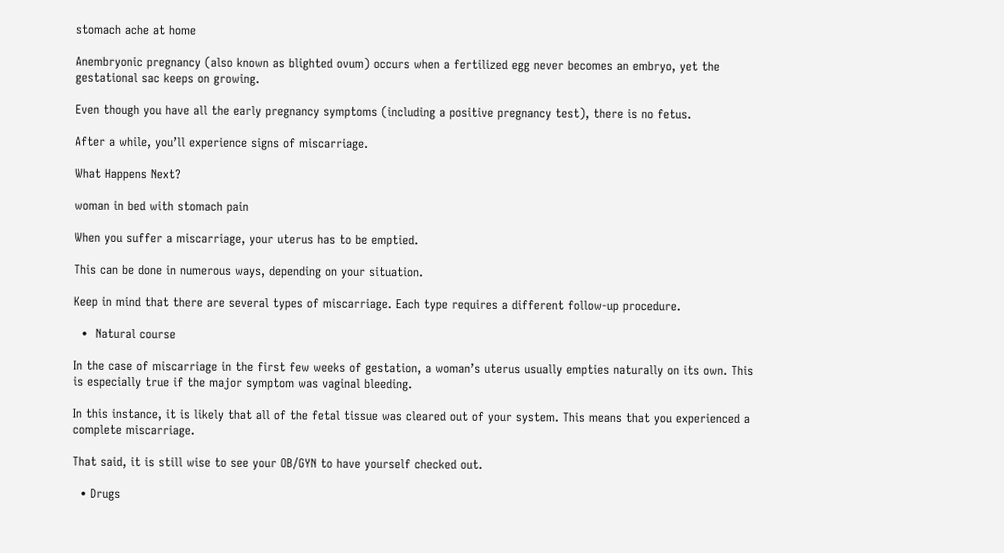stomach ache at home

Anembryonic pregnancy (also known as blighted ovum) occurs when a fertilized egg never becomes an embryo, yet the gestational sac keeps on growing.

Even though you have all the early pregnancy symptoms (including a positive pregnancy test), there is no fetus.

After a while, you’ll experience signs of miscarriage.

What Happens Next?

woman in bed with stomach pain

When you suffer a miscarriage, your uterus has to be emptied.

This can be done in numerous ways, depending on your situation.

Keep in mind that there are several types of miscarriage. Each type requires a different follow-up procedure.

  •  Natural course

In the case of miscarriage in the first few weeks of gestation, a woman’s uterus usually empties naturally on its own. This is especially true if the major symptom was vaginal bleeding.

In this instance, it is likely that all of the fetal tissue was cleared out of your system. This means that you experienced a complete miscarriage.

That said, it is still wise to see your OB/GYN to have yourself checked out.

  • Drugs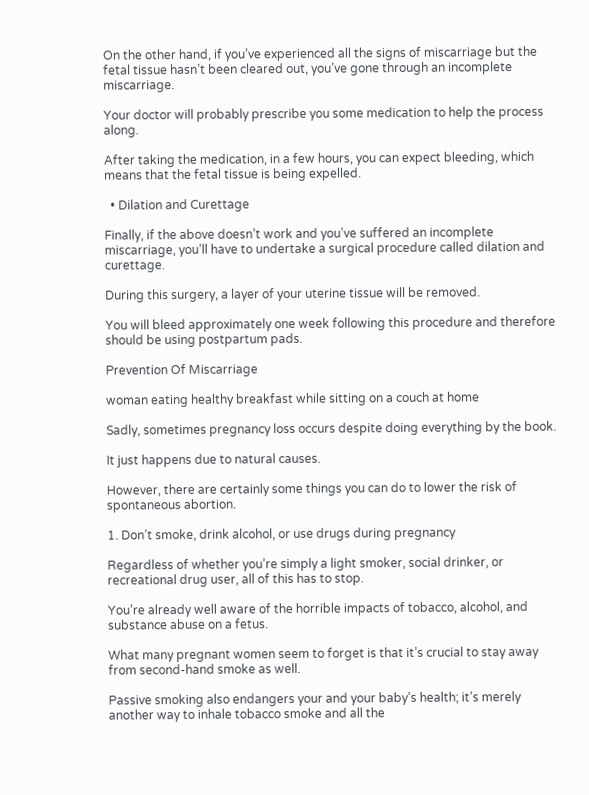On the other hand, if you’ve experienced all the signs of miscarriage but the fetal tissue hasn’t been cleared out, you’ve gone through an incomplete miscarriage.

Your doctor will probably prescribe you some medication to help the process along.

After taking the medication, in a few hours, you can expect bleeding, which means that the fetal tissue is being expelled.

  • Dilation and Curettage

Finally, if the above doesn’t work and you’ve suffered an incomplete miscarriage, you’ll have to undertake a surgical procedure called dilation and curettage.

During this surgery, a layer of your uterine tissue will be removed.

You will bleed approximately one week following this procedure and therefore should be using postpartum pads.

Prevention Of Miscarriage

woman eating healthy breakfast while sitting on a couch at home

Sadly, sometimes pregnancy loss occurs despite doing everything by the book.

It just happens due to natural causes.

However, there are certainly some things you can do to lower the risk of spontaneous abortion.

1. Don’t smoke, drink alcohol, or use drugs during pregnancy

Regardless of whether you’re simply a light smoker, social drinker, or recreational drug user, all of this has to stop.

You’re already well aware of the horrible impacts of tobacco, alcohol, and substance abuse on a fetus.

What many pregnant women seem to forget is that it’s crucial to stay away from second-hand smoke as well.

Passive smoking also endangers your and your baby’s health; it’s merely another way to inhale tobacco smoke and all the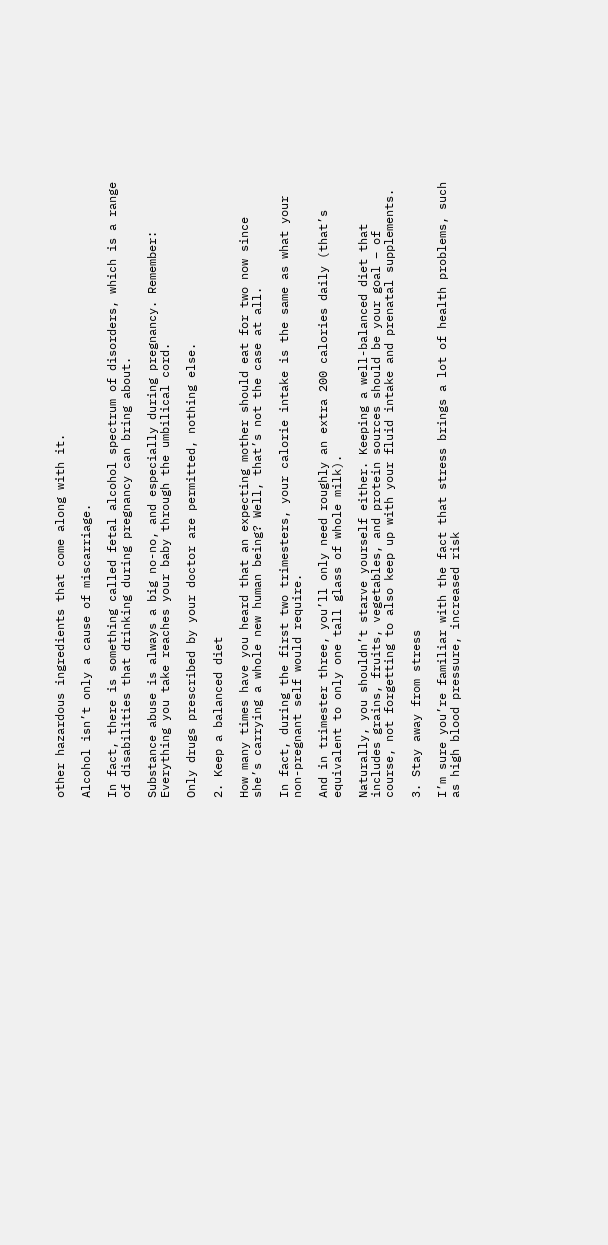other hazardous ingredients that come along with it.

Alcohol isn’t only a cause of miscarriage.

In fact, there is something called fetal alcohol spectrum of disorders, which is a range of disabilities that drinking during pregnancy can bring about.

Substance abuse is always a big no-no, and especially during pregnancy. Remember: Everything you take reaches your baby through the umbilical cord.

Only drugs prescribed by your doctor are permitted, nothing else.

2. Keep a balanced diet

How many times have you heard that an expecting mother should eat for two now since she’s carrying a whole new human being? Well, that’s not the case at all.

In fact, during the first two trimesters, your calorie intake is the same as what your non-pregnant self would require.

And in trimester three, you’ll only need roughly an extra 200 calories daily (that’s equivalent to only one tall glass of whole milk).

Naturally, you shouldn’t starve yourself either. Keeping a well-balanced diet that includes grains, fruits, vegetables, and protein sources should be your goal – of course, not forgetting to also keep up with your fluid intake and prenatal supplements.

3. Stay away from stress

I’m sure you’re familiar with the fact that stress brings a lot of health problems, such as high blood pressure, increased risk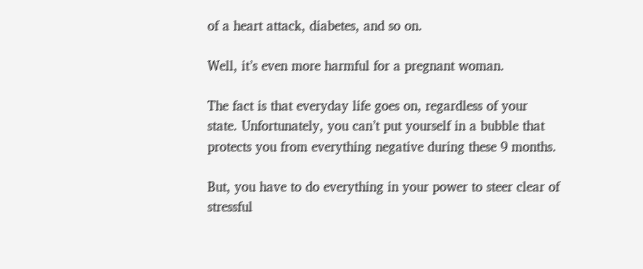of a heart attack, diabetes, and so on.

Well, it’s even more harmful for a pregnant woman.

The fact is that everyday life goes on, regardless of your state. Unfortunately, you can’t put yourself in a bubble that protects you from everything negative during these 9 months.

But, you have to do everything in your power to steer clear of stressful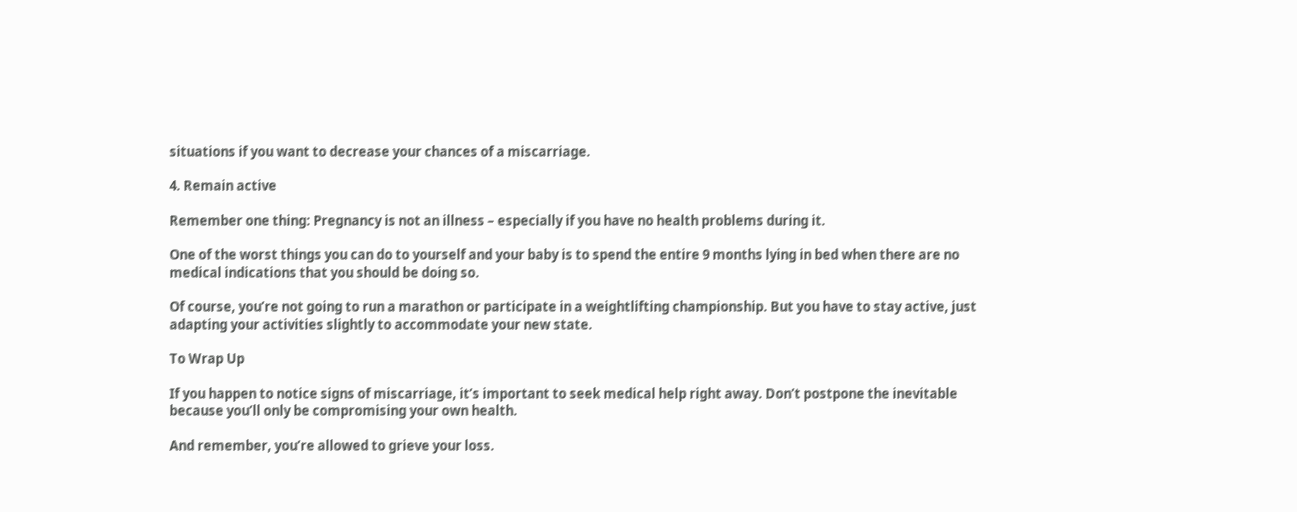situations if you want to decrease your chances of a miscarriage.

4. Remain active

Remember one thing: Pregnancy is not an illness – especially if you have no health problems during it.

One of the worst things you can do to yourself and your baby is to spend the entire 9 months lying in bed when there are no medical indications that you should be doing so.

Of course, you’re not going to run a marathon or participate in a weightlifting championship. But you have to stay active, just adapting your activities slightly to accommodate your new state.

To Wrap Up

If you happen to notice signs of miscarriage, it’s important to seek medical help right away. Don’t postpone the inevitable because you’ll only be compromising your own health.

And remember, you’re allowed to grieve your loss.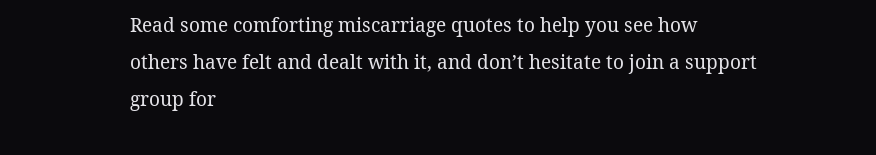Read some comforting miscarriage quotes to help you see how others have felt and dealt with it, and don’t hesitate to join a support group for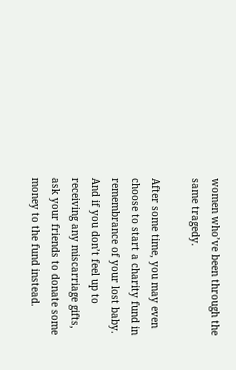women who’ve been through the same tragedy.

After some time, you may even choose to start a charity fund in remembrance of your lost baby. And if you don’t feel up to receiving any miscarriage gifts, ask your friends to donate some money to the fund instead.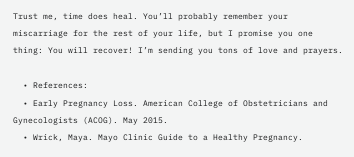Trust me, time does heal. You’ll probably remember your miscarriage for the rest of your life, but I promise you one thing: You will recover! I’m sending you tons of love and prayers.

  • References:
  • Early Pregnancy Loss. American College of Obstetricians and Gynecologists (ACOG). May 2015.
  • Wrick, Maya. Mayo Clinic Guide to a Healthy Pregnancy.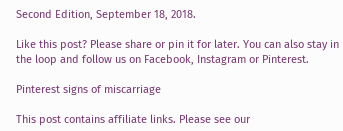Second Edition, September 18, 2018.

Like this post? Please share or pin it for later. You can also stay in the loop and follow us on Facebook, Instagram or Pinterest.

Pinterest signs of miscarriage

This post contains affiliate links. Please see our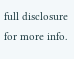full disclosure for more info.